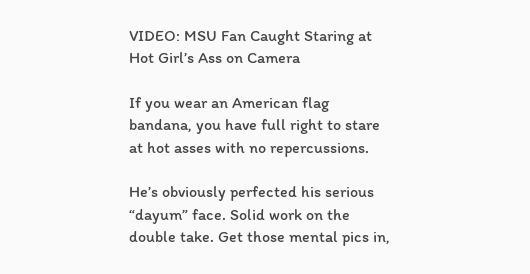VIDEO: MSU Fan Caught Staring at Hot Girl’s Ass on Camera

If you wear an American flag bandana, you have full right to stare at hot asses with no repercussions.

He’s obviously perfected his serious “dayum” face. Solid work on the double take. Get those mental pics in,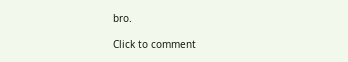bro.

Click to comment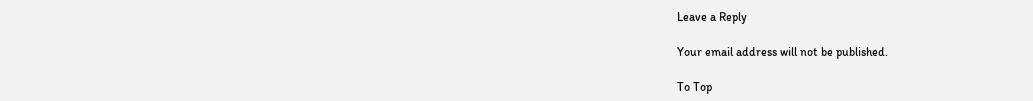Leave a Reply

Your email address will not be published.

To Top